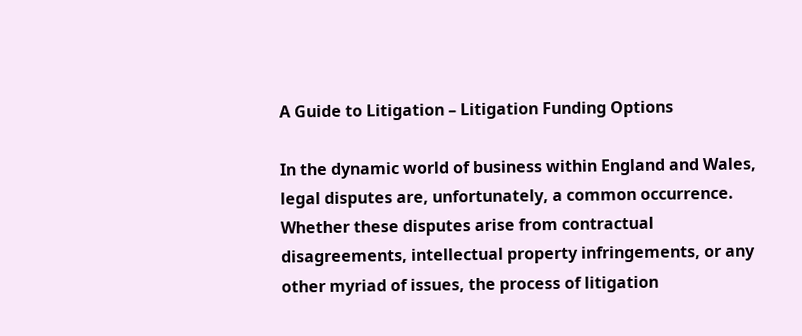A Guide to Litigation – Litigation Funding Options

In the dynamic world of business within England and Wales, legal disputes are, unfortunately, a common occurrence. Whether these disputes arise from contractual disagreements, intellectual property infringements, or any other myriad of issues, the process of litigation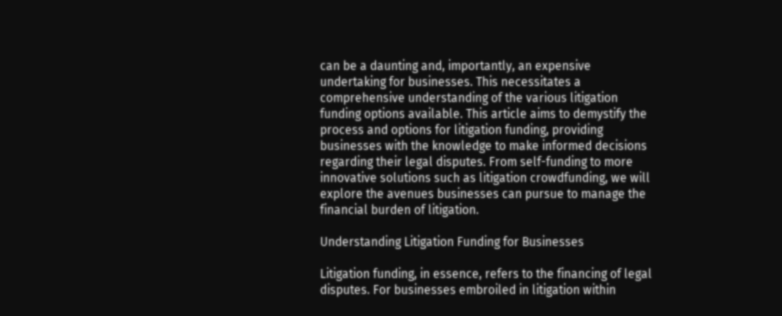can be a daunting and, importantly, an expensive undertaking for businesses. This necessitates a comprehensive understanding of the various litigation funding options available. This article aims to demystify the process and options for litigation funding, providing businesses with the knowledge to make informed decisions regarding their legal disputes. From self-funding to more innovative solutions such as litigation crowdfunding, we will explore the avenues businesses can pursue to manage the financial burden of litigation.

Understanding Litigation Funding for Businesses

Litigation funding, in essence, refers to the financing of legal disputes. For businesses embroiled in litigation within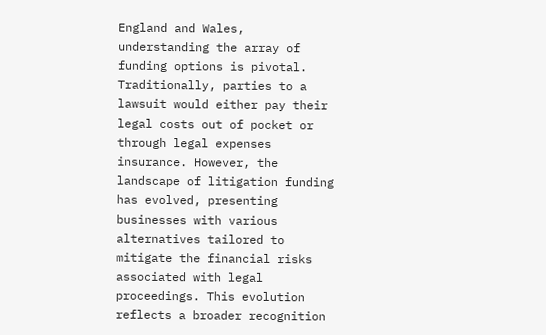England and Wales, understanding the array of funding options is pivotal. Traditionally, parties to a lawsuit would either pay their legal costs out of pocket or through legal expenses insurance. However, the landscape of litigation funding has evolved, presenting businesses with various alternatives tailored to mitigate the financial risks associated with legal proceedings. This evolution reflects a broader recognition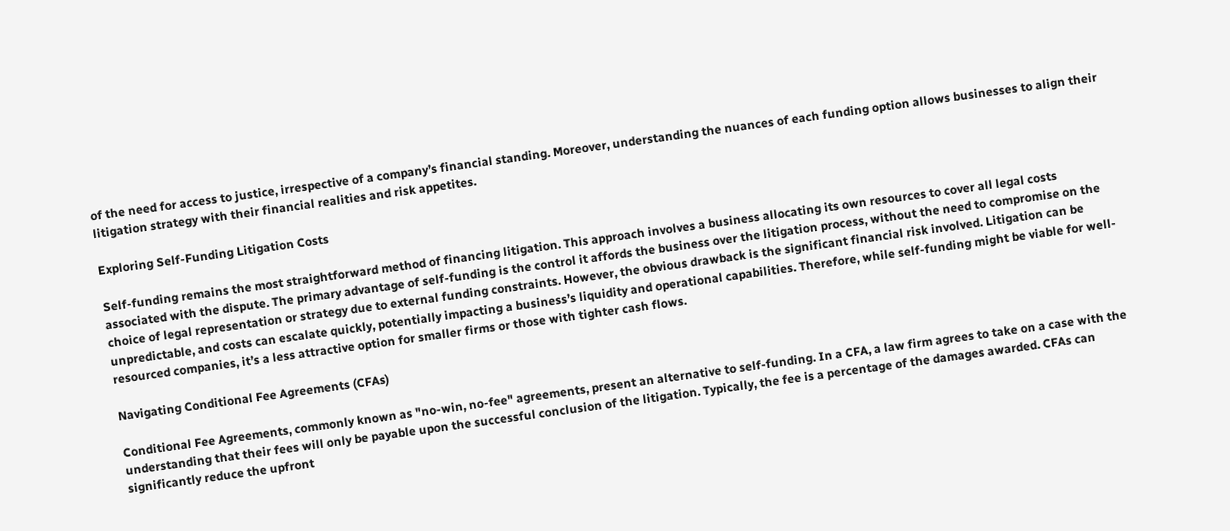of the need for access to justice, irrespective of a company’s financial standing. Moreover, understanding the nuances of each funding option allows businesses to align their litigation strategy with their financial realities and risk appetites.

Exploring Self-Funding Litigation Costs

Self-funding remains the most straightforward method of financing litigation. This approach involves a business allocating its own resources to cover all legal costs associated with the dispute. The primary advantage of self-funding is the control it affords the business over the litigation process, without the need to compromise on the choice of legal representation or strategy due to external funding constraints. However, the obvious drawback is the significant financial risk involved. Litigation can be unpredictable, and costs can escalate quickly, potentially impacting a business’s liquidity and operational capabilities. Therefore, while self-funding might be viable for well-resourced companies, it’s a less attractive option for smaller firms or those with tighter cash flows.

Navigating Conditional Fee Agreements (CFAs)

Conditional Fee Agreements, commonly known as "no-win, no-fee" agreements, present an alternative to self-funding. In a CFA, a law firm agrees to take on a case with the understanding that their fees will only be payable upon the successful conclusion of the litigation. Typically, the fee is a percentage of the damages awarded. CFAs can significantly reduce the upfront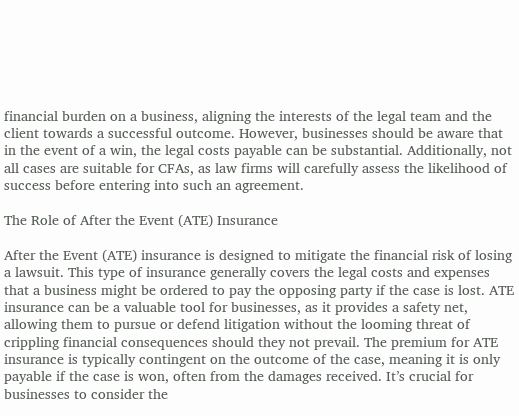financial burden on a business, aligning the interests of the legal team and the client towards a successful outcome. However, businesses should be aware that in the event of a win, the legal costs payable can be substantial. Additionally, not all cases are suitable for CFAs, as law firms will carefully assess the likelihood of success before entering into such an agreement.

The Role of After the Event (ATE) Insurance

After the Event (ATE) insurance is designed to mitigate the financial risk of losing a lawsuit. This type of insurance generally covers the legal costs and expenses that a business might be ordered to pay the opposing party if the case is lost. ATE insurance can be a valuable tool for businesses, as it provides a safety net, allowing them to pursue or defend litigation without the looming threat of crippling financial consequences should they not prevail. The premium for ATE insurance is typically contingent on the outcome of the case, meaning it is only payable if the case is won, often from the damages received. It’s crucial for businesses to consider the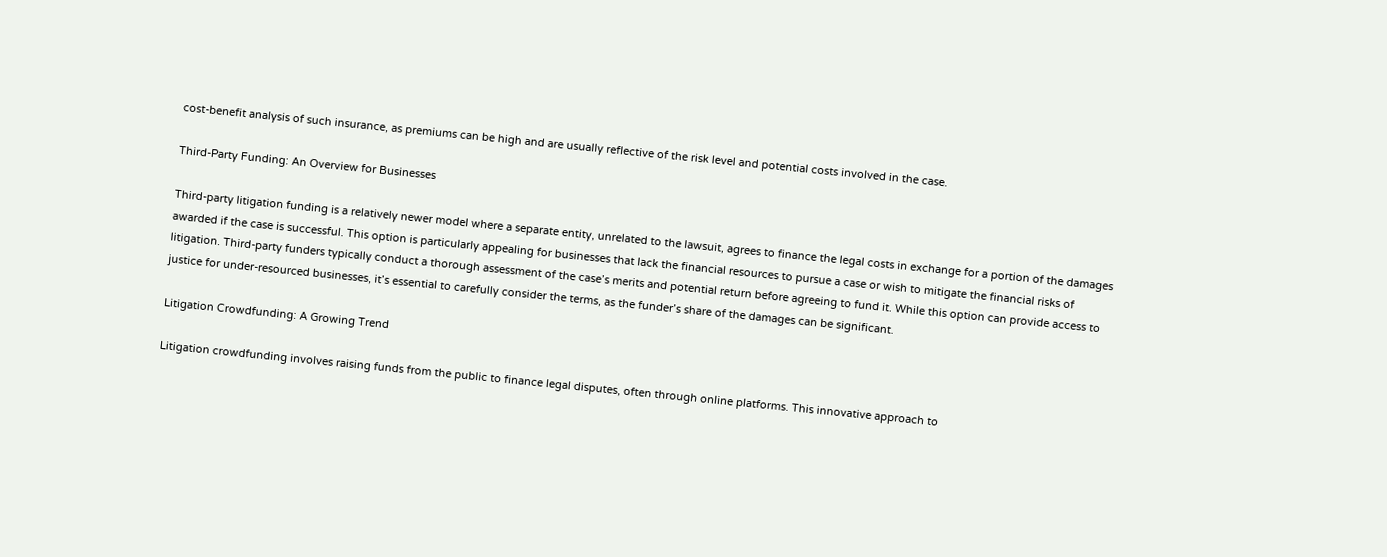cost-benefit analysis of such insurance, as premiums can be high and are usually reflective of the risk level and potential costs involved in the case.

Third-Party Funding: An Overview for Businesses

Third-party litigation funding is a relatively newer model where a separate entity, unrelated to the lawsuit, agrees to finance the legal costs in exchange for a portion of the damages awarded if the case is successful. This option is particularly appealing for businesses that lack the financial resources to pursue a case or wish to mitigate the financial risks of litigation. Third-party funders typically conduct a thorough assessment of the case’s merits and potential return before agreeing to fund it. While this option can provide access to justice for under-resourced businesses, it’s essential to carefully consider the terms, as the funder’s share of the damages can be significant.

Litigation Crowdfunding: A Growing Trend

Litigation crowdfunding involves raising funds from the public to finance legal disputes, often through online platforms. This innovative approach to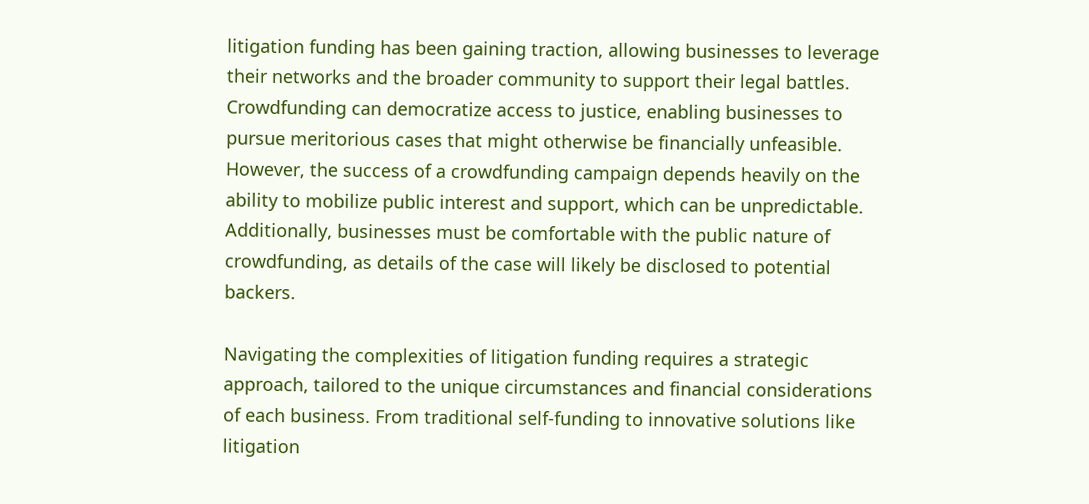litigation funding has been gaining traction, allowing businesses to leverage their networks and the broader community to support their legal battles. Crowdfunding can democratize access to justice, enabling businesses to pursue meritorious cases that might otherwise be financially unfeasible. However, the success of a crowdfunding campaign depends heavily on the ability to mobilize public interest and support, which can be unpredictable. Additionally, businesses must be comfortable with the public nature of crowdfunding, as details of the case will likely be disclosed to potential backers.

Navigating the complexities of litigation funding requires a strategic approach, tailored to the unique circumstances and financial considerations of each business. From traditional self-funding to innovative solutions like litigation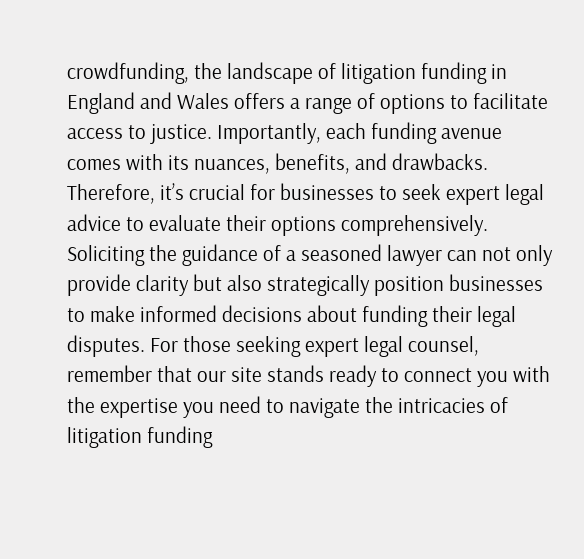crowdfunding, the landscape of litigation funding in England and Wales offers a range of options to facilitate access to justice. Importantly, each funding avenue comes with its nuances, benefits, and drawbacks. Therefore, it’s crucial for businesses to seek expert legal advice to evaluate their options comprehensively. Soliciting the guidance of a seasoned lawyer can not only provide clarity but also strategically position businesses to make informed decisions about funding their legal disputes. For those seeking expert legal counsel, remember that our site stands ready to connect you with the expertise you need to navigate the intricacies of litigation funding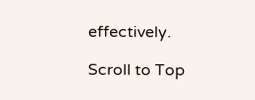effectively.

Scroll to Top